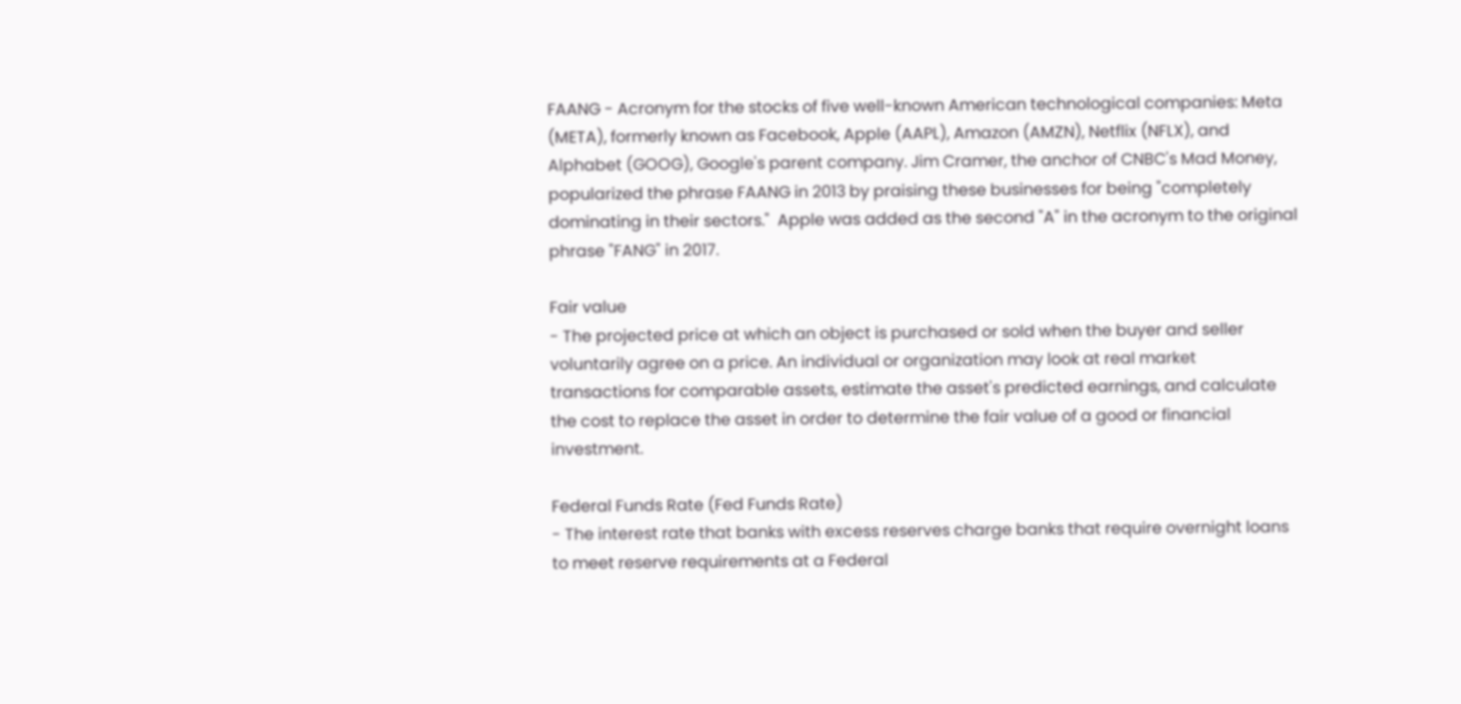FAANG - Acronym for the stocks of five well-known American technological companies: Meta (META), formerly known as Facebook, Apple (AAPL), Amazon (AMZN), Netflix (NFLX), and Alphabet (GOOG), Google's parent company. Jim Cramer, the anchor of CNBC's Mad Money, popularized the phrase FAANG in 2013 by praising these businesses for being "completely dominating in their sectors."  Apple was added as the second "A" in the acronym to the original phrase "FANG" in 2017.

Fair value
- The projected price at which an object is purchased or sold when the buyer and seller voluntarily agree on a price. An individual or organization may look at real market transactions for comparable assets, estimate the asset's predicted earnings, and calculate the cost to replace the asset in order to determine the fair value of a good or financial investment.

Federal Funds Rate (Fed Funds Rate)
- The interest rate that banks with excess reserves charge banks that require overnight loans to meet reserve requirements at a Federal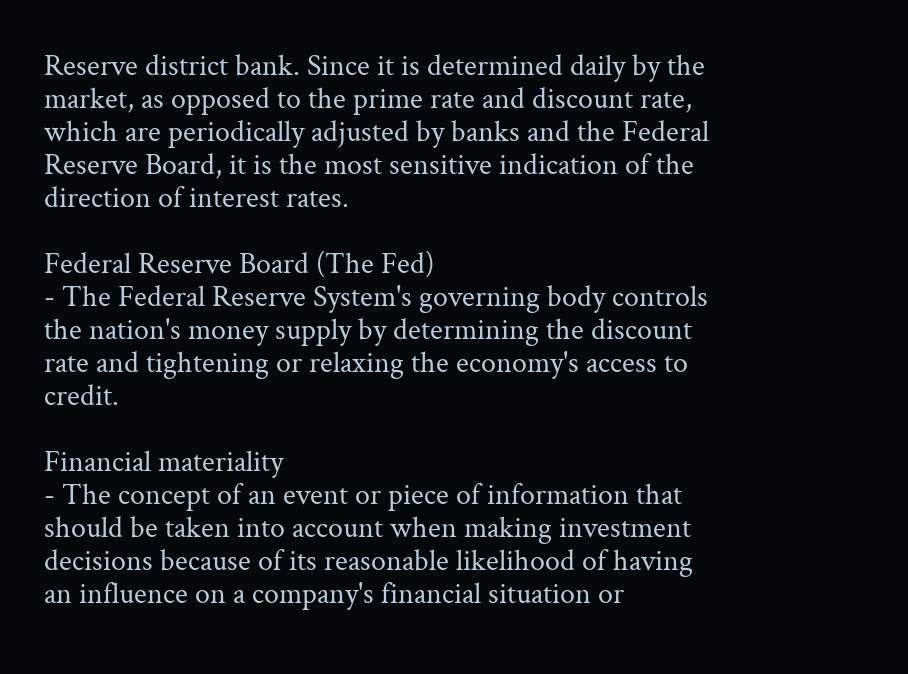Reserve district bank. Since it is determined daily by the market, as opposed to the prime rate and discount rate, which are periodically adjusted by banks and the Federal Reserve Board, it is the most sensitive indication of the direction of interest rates.

Federal Reserve Board (The Fed)
- The Federal Reserve System's governing body controls the nation's money supply by determining the discount rate and tightening or relaxing the economy's access to credit.

Financial materiality
- The concept of an event or piece of information that should be taken into account when making investment decisions because of its reasonable likelihood of having an influence on a company's financial situation or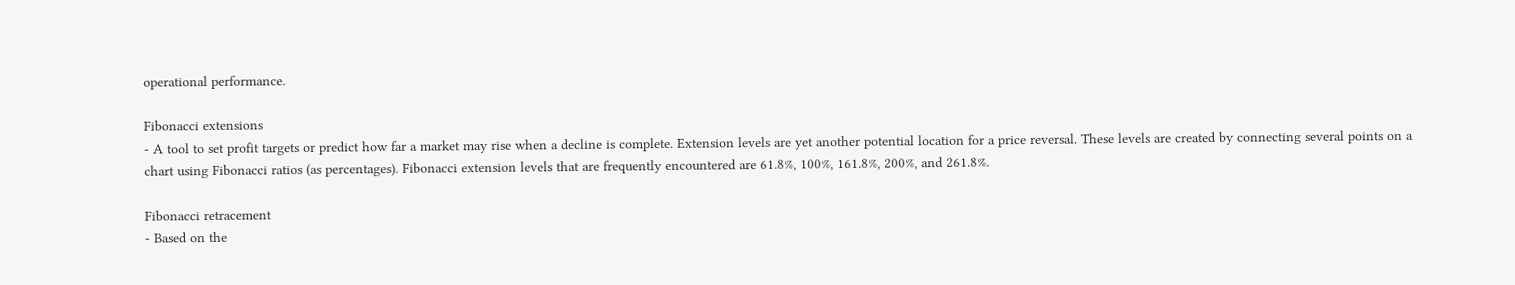operational performance.

Fibonacci extensions
- A tool to set profit targets or predict how far a market may rise when a decline is complete. Extension levels are yet another potential location for a price reversal. These levels are created by connecting several points on a chart using Fibonacci ratios (as percentages). Fibonacci extension levels that are frequently encountered are 61.8%, 100%, 161.8%, 200%, and 261.8%.

Fibonacci retracement
- Based on the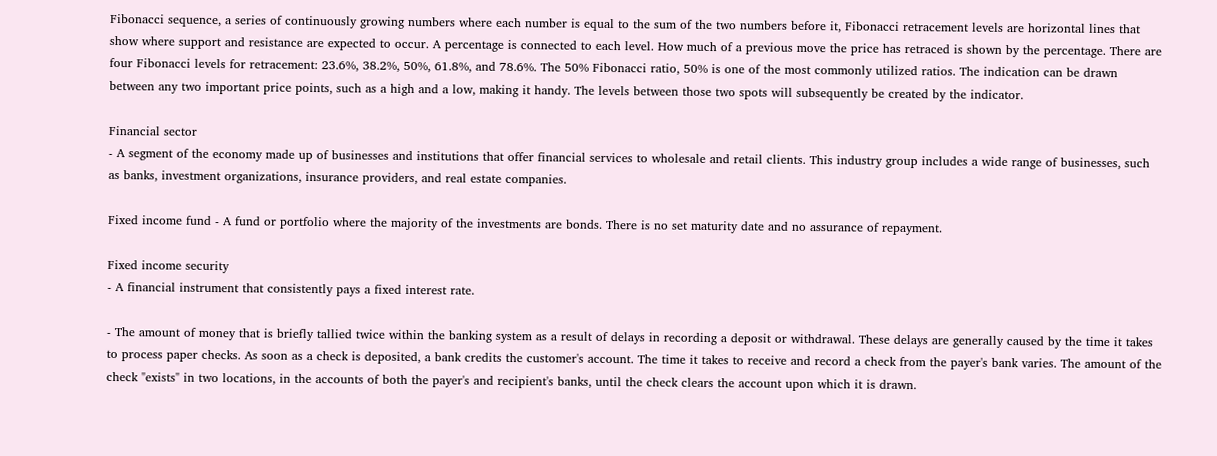Fibonacci sequence, a series of continuously growing numbers where each number is equal to the sum of the two numbers before it, Fibonacci retracement levels are horizontal lines that show where support and resistance are expected to occur. A percentage is connected to each level. How much of a previous move the price has retraced is shown by the percentage. There are four Fibonacci levels for retracement: 23.6%, 38.2%, 50%, 61.8%, and 78.6%. The 50% Fibonacci ratio, 50% is one of the most commonly utilized ratios. The indication can be drawn between any two important price points, such as a high and a low, making it handy. The levels between those two spots will subsequently be created by the indicator.

Financial sector
- A segment of the economy made up of businesses and institutions that offer financial services to wholesale and retail clients. This industry group includes a wide range of businesses, such as banks, investment organizations, insurance providers, and real estate companies.

Fixed income fund - A fund or portfolio where the majority of the investments are bonds. There is no set maturity date and no assurance of repayment.

Fixed income security
- A financial instrument that consistently pays a fixed interest rate.

- The amount of money that is briefly tallied twice within the banking system as a result of delays in recording a deposit or withdrawal. These delays are generally caused by the time it takes to process paper checks. As soon as a check is deposited, a bank credits the customer's account. The time it takes to receive and record a check from the payer's bank varies. The amount of the check "exists" in two locations, in the accounts of both the payer's and recipient's banks, until the check clears the account upon which it is drawn.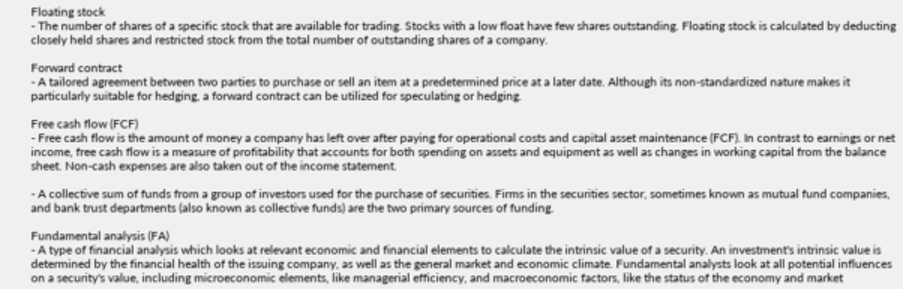Floating stock
- The number of shares of a specific stock that are available for trading. Stocks with a low float have few shares outstanding. Floating stock is calculated by deducting closely held shares and restricted stock from the total number of outstanding shares of a company.

Forward contract
- A tailored agreement between two parties to purchase or sell an item at a predetermined price at a later date. Although its non-standardized nature makes it particularly suitable for hedging, a forward contract can be utilized for speculating or hedging.

Free cash flow (FCF)
- Free cash flow is the amount of money a company has left over after paying for operational costs and capital asset maintenance (FCF). In contrast to earnings or net income, free cash flow is a measure of profitability that accounts for both spending on assets and equipment as well as changes in working capital from the balance sheet. Non-cash expenses are also taken out of the income statement.

- A collective sum of funds from a group of investors used for the purchase of securities. Firms in the securities sector, sometimes known as mutual fund companies, and bank trust departments (also known as collective funds) are the two primary sources of funding.

Fundamental analysis (FA)
- A type of financial analysis which looks at relevant economic and financial elements to calculate the intrinsic value of a security. An investment's intrinsic value is determined by the financial health of the issuing company, as well as the general market and economic climate. Fundamental analysts look at all potential influences on a security's value, including microeconomic elements, like managerial efficiency, and macroeconomic factors, like the status of the economy and market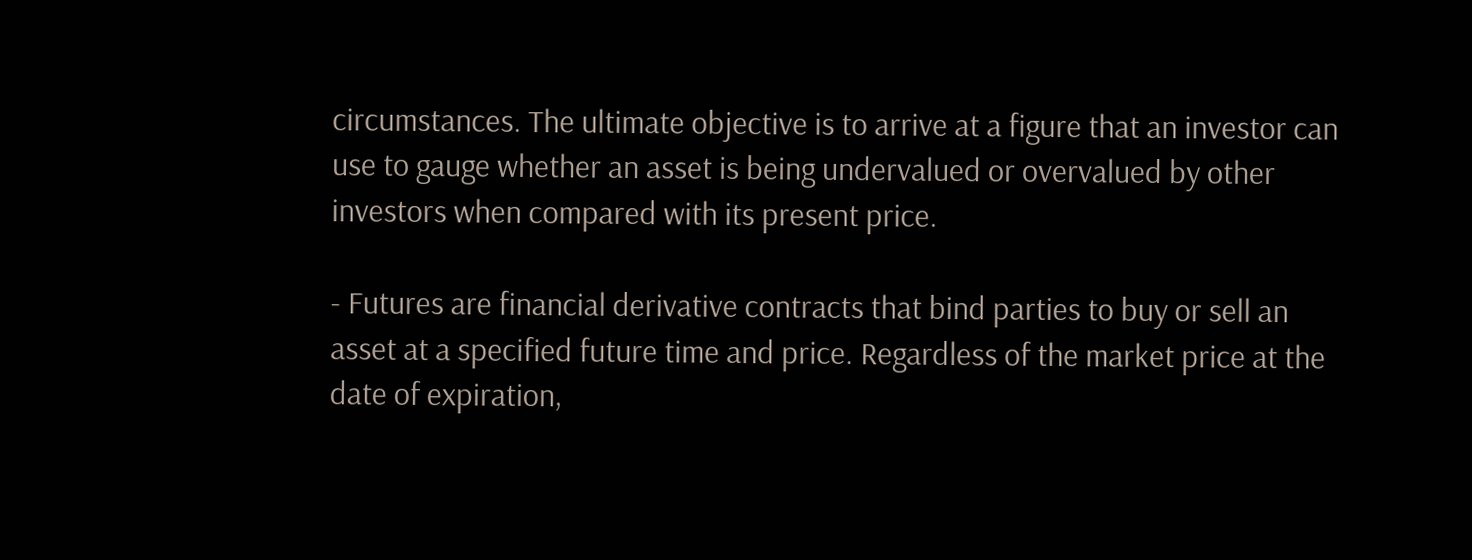circumstances. The ultimate objective is to arrive at a figure that an investor can use to gauge whether an asset is being undervalued or overvalued by other investors when compared with its present price.

- Futures are financial derivative contracts that bind parties to buy or sell an asset at a specified future time and price. Regardless of the market price at the date of expiration,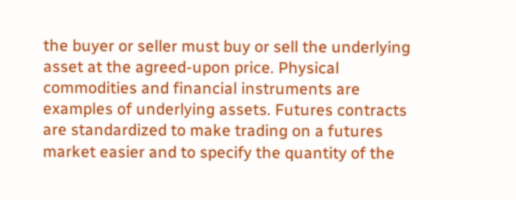the buyer or seller must buy or sell the underlying asset at the agreed-upon price. Physical commodities and financial instruments are examples of underlying assets. Futures contracts are standardized to make trading on a futures market easier and to specify the quantity of the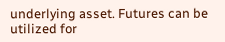underlying asset. Futures can be utilized for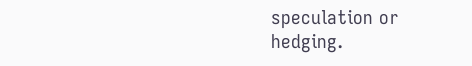speculation or hedging.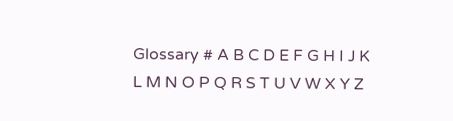Glossary # A B C D E F G H I J K L M N O P Q R S T U V W X Y Z